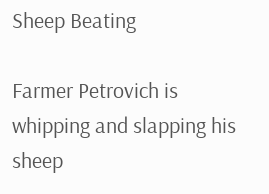Sheep Beating

Farmer Petrovich is whipping and slapping his sheep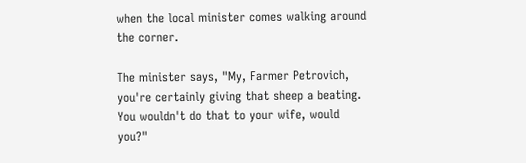when the local minister comes walking around the corner.

The minister says, "My, Farmer Petrovich, you're certainly giving that sheep a beating. You wouldn't do that to your wife, would you?"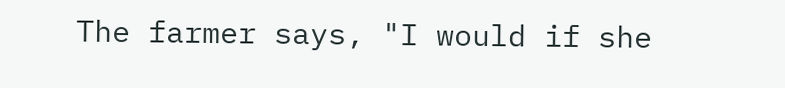The farmer says, "I would if she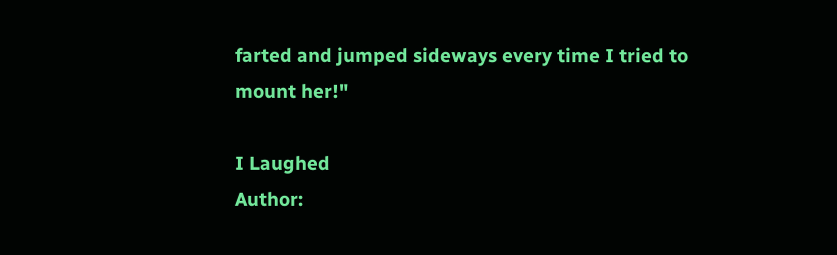farted and jumped sideways every time I tried to mount her!"

I Laughed
Author: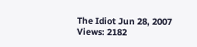The Idiot Jun 28, 2007
Views: 2182